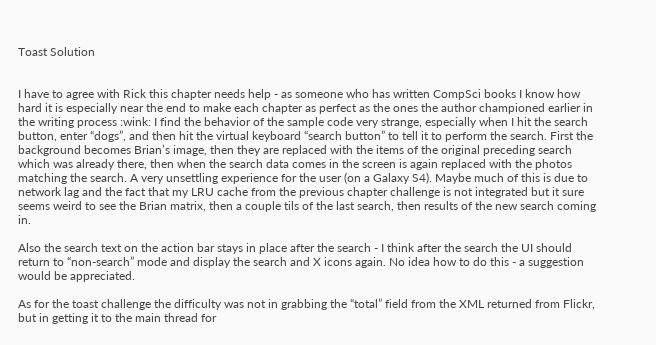Toast Solution


I have to agree with Rick this chapter needs help - as someone who has written CompSci books I know how hard it is especially near the end to make each chapter as perfect as the ones the author championed earlier in the writing process :wink: I find the behavior of the sample code very strange, especially when I hit the search button, enter “dogs”, and then hit the virtual keyboard “search button” to tell it to perform the search. First the background becomes Brian’s image, then they are replaced with the items of the original preceding search which was already there, then when the search data comes in the screen is again replaced with the photos matching the search. A very unsettling experience for the user (on a Galaxy S4). Maybe much of this is due to network lag and the fact that my LRU cache from the previous chapter challenge is not integrated but it sure seems weird to see the Brian matrix, then a couple tils of the last search, then results of the new search coming in.

Also the search text on the action bar stays in place after the search - I think after the search the UI should return to “non-search” mode and display the search and X icons again. No idea how to do this - a suggestion would be appreciated.

As for the toast challenge the difficulty was not in grabbing the “total” field from the XML returned from Flickr, but in getting it to the main thread for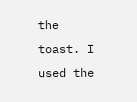the toast. I used the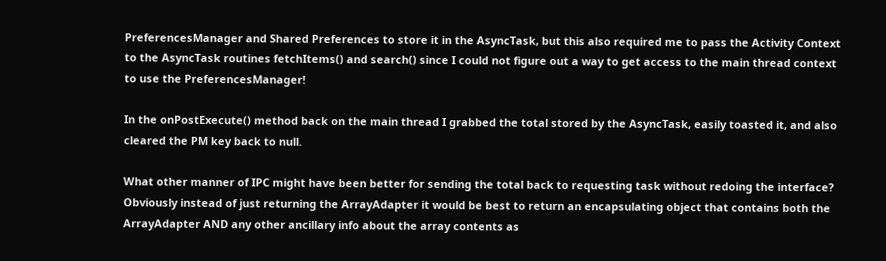PreferencesManager and Shared Preferences to store it in the AsyncTask, but this also required me to pass the Activity Context to the AsyncTask routines fetchItems() and search() since I could not figure out a way to get access to the main thread context to use the PreferencesManager!

In the onPostExecute() method back on the main thread I grabbed the total stored by the AsyncTask, easily toasted it, and also cleared the PM key back to null.

What other manner of IPC might have been better for sending the total back to requesting task without redoing the interface? Obviously instead of just returning the ArrayAdapter it would be best to return an encapsulating object that contains both the ArrayAdapter AND any other ancillary info about the array contents as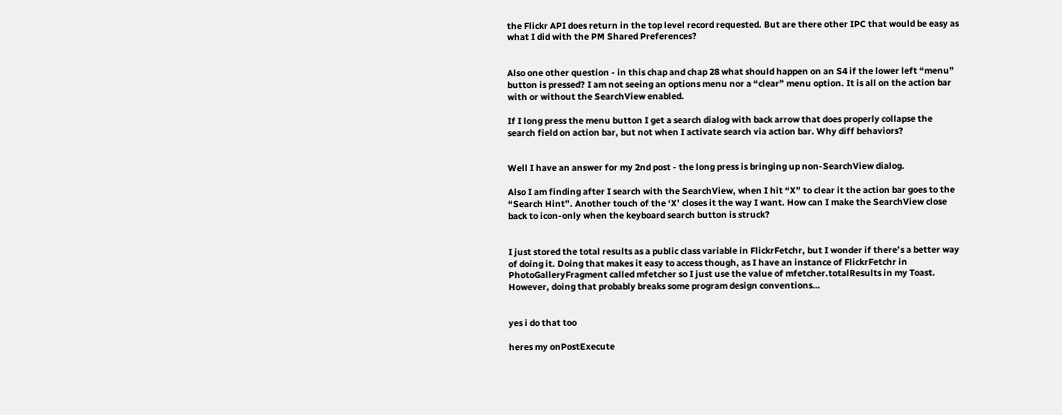the Flickr API does return in the top level record requested. But are there other IPC that would be easy as what I did with the PM Shared Preferences?


Also one other question - in this chap and chap 28 what should happen on an S4 if the lower left “menu” button is pressed? I am not seeing an options menu nor a “clear” menu option. It is all on the action bar with or without the SearchView enabled.

If I long press the menu button I get a search dialog with back arrow that does properly collapse the search field on action bar, but not when I activate search via action bar. Why diff behaviors?


Well I have an answer for my 2nd post - the long press is bringing up non-SearchView dialog.

Also I am finding after I search with the SearchView, when I hit “X” to clear it the action bar goes to the “Search Hint”. Another touch of the ‘X’ closes it the way I want. How can I make the SearchView close back to icon-only when the keyboard search button is struck?


I just stored the total results as a public class variable in FlickrFetchr, but I wonder if there’s a better way of doing it. Doing that makes it easy to access though, as I have an instance of FlickrFetchr in PhotoGalleryFragment called mfetcher so I just use the value of mfetcher.totalResults in my Toast. However, doing that probably breaks some program design conventions…


yes i do that too

heres my onPostExecute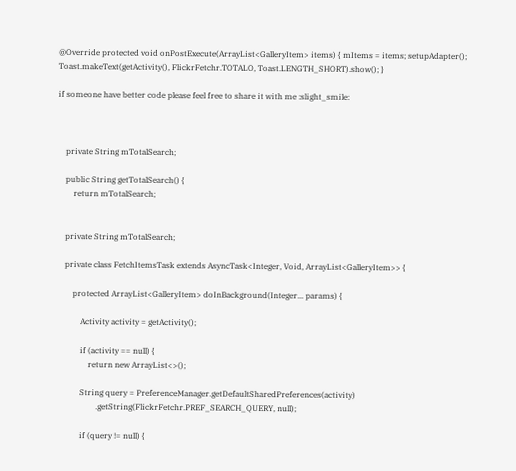@Override protected void onPostExecute(ArrayList<GalleryItem> items) { mItems = items; setupAdapter(); Toast.makeText(getActivity(), FlickrFetchr.TOTALO, Toast.LENGTH_SHORT).show(); }

if someone have better code please feel free to share it with me :slight_smile:



    private String mTotalSearch;

    public String getTotalSearch() {
        return mTotalSearch;


    private String mTotalSearch;

    private class FetchItemsTask extends AsyncTask<Integer, Void, ArrayList<GalleryItem>> {

        protected ArrayList<GalleryItem> doInBackground(Integer... params) {

            Activity activity = getActivity();

            if (activity == null) {
                return new ArrayList<>();

            String query = PreferenceManager.getDefaultSharedPreferences(activity)
                    .getString(FlickrFetchr.PREF_SEARCH_QUERY, null);

            if (query != null) {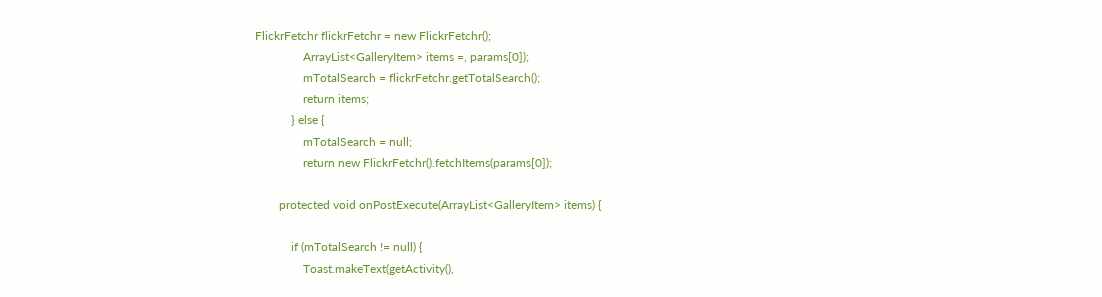FlickrFetchr flickrFetchr = new FlickrFetchr();
                ArrayList<GalleryItem> items =, params[0]);
                mTotalSearch = flickrFetchr.getTotalSearch();
                return items;
            } else {
                mTotalSearch = null;
                return new FlickrFetchr().fetchItems(params[0]);

        protected void onPostExecute(ArrayList<GalleryItem> items) {

            if (mTotalSearch != null) {
                Toast.makeText(getActivity(),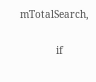mTotalSearch,

            if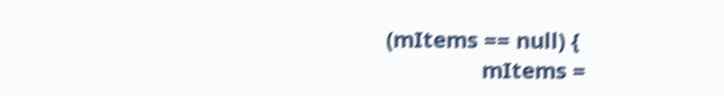(mItems == null) {
                mItems =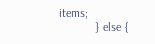items;
            } else {